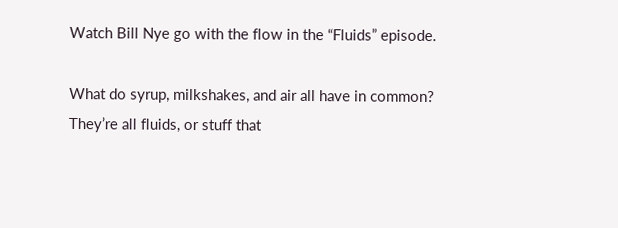Watch Bill Nye go with the flow in the “Fluids” episode.

What do syrup, milkshakes, and air all have in common? They’re all fluids, or stuff that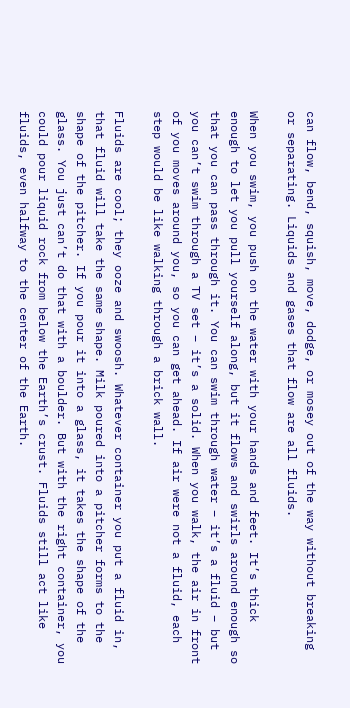can flow, bend, squish, move, dodge, or mosey out of the way without breaking or separating. Liquids and gases that flow are all fluids.

When you swim, you push on the water with your hands and feet. It’s thick enough to let you pull yourself along, but it flows and swirls around enough so that you can pass through it. You can swim through water – it’s a fluid – but you can’t swim through a TV set – it’s a solid. When you walk, the air in front of you moves around you, so you can get ahead. If air were not a fluid, each step would be like walking through a brick wall.

Fluids are cool; they ooze and swoosh. Whatever container you put a fluid in, that fluid will take the same shape. Milk poured into a pitcher forms to the shape of the pitcher. If you pour it into a glass, it takes the shape of the glass. You just can’t do that with a boulder. But with the right container, you could pour liquid rock from below the Earth’s crust. Fluids still act like fluids, even halfway to the center of the Earth.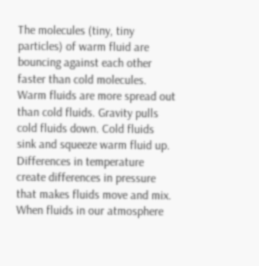The molecules (tiny, tiny particles) of warm fluid are bouncing against each other faster than cold molecules. Warm fluids are more spread out than cold fluids. Gravity pulls cold fluids down. Cold fluids sink and squeeze warm fluid up. Differences in temperature create differences in pressure that makes fluids move and mix. When fluids in our atmosphere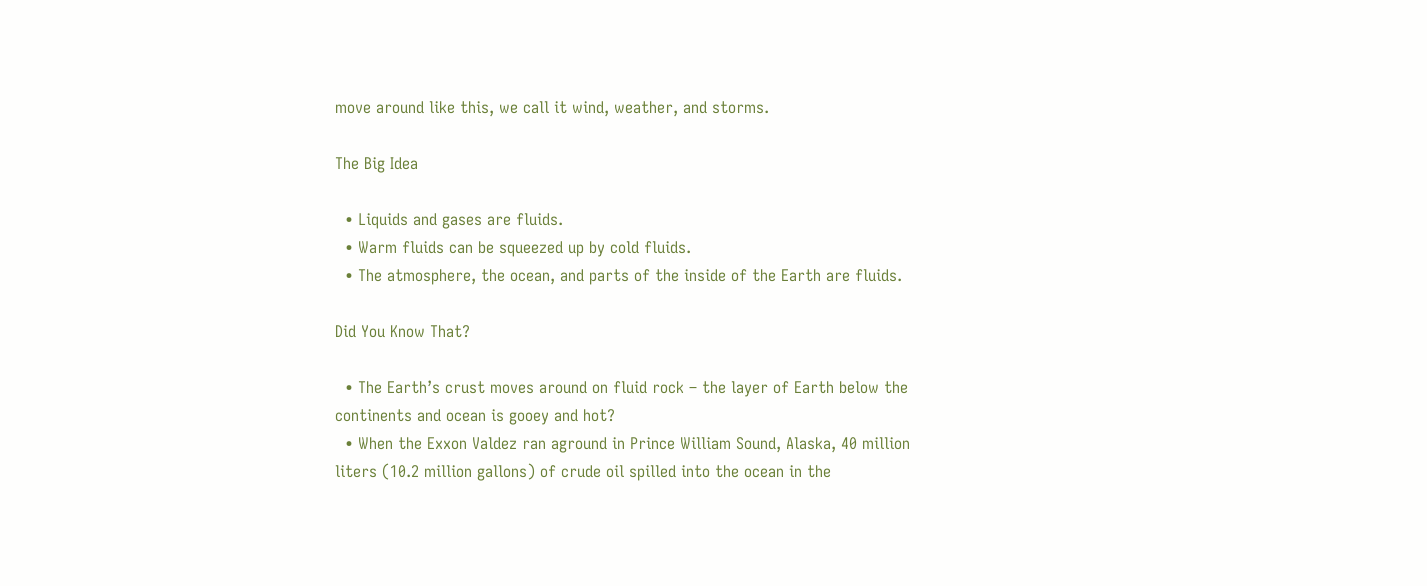move around like this, we call it wind, weather, and storms.

The Big Idea

  • Liquids and gases are fluids.
  • Warm fluids can be squeezed up by cold fluids.
  • The atmosphere, the ocean, and parts of the inside of the Earth are fluids.

Did You Know That?

  • The Earth’s crust moves around on fluid rock – the layer of Earth below the continents and ocean is gooey and hot?
  • When the Exxon Valdez ran aground in Prince William Sound, Alaska, 40 million liters (10.2 million gallons) of crude oil spilled into the ocean in the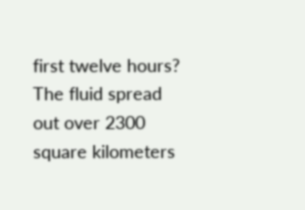first twelve hours? The fluid spread out over 2300 square kilometers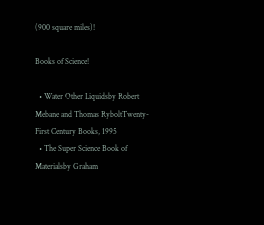(900 square miles)!

Books of Science!

  • Water Other Liquidsby Robert Mebane and Thomas RyboltTwenty-First Century Books, 1995
  • The Super Science Book of Materialsby Graham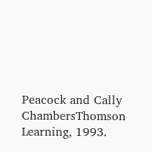Peacock and Cally ChambersThomson Learning, 1993.